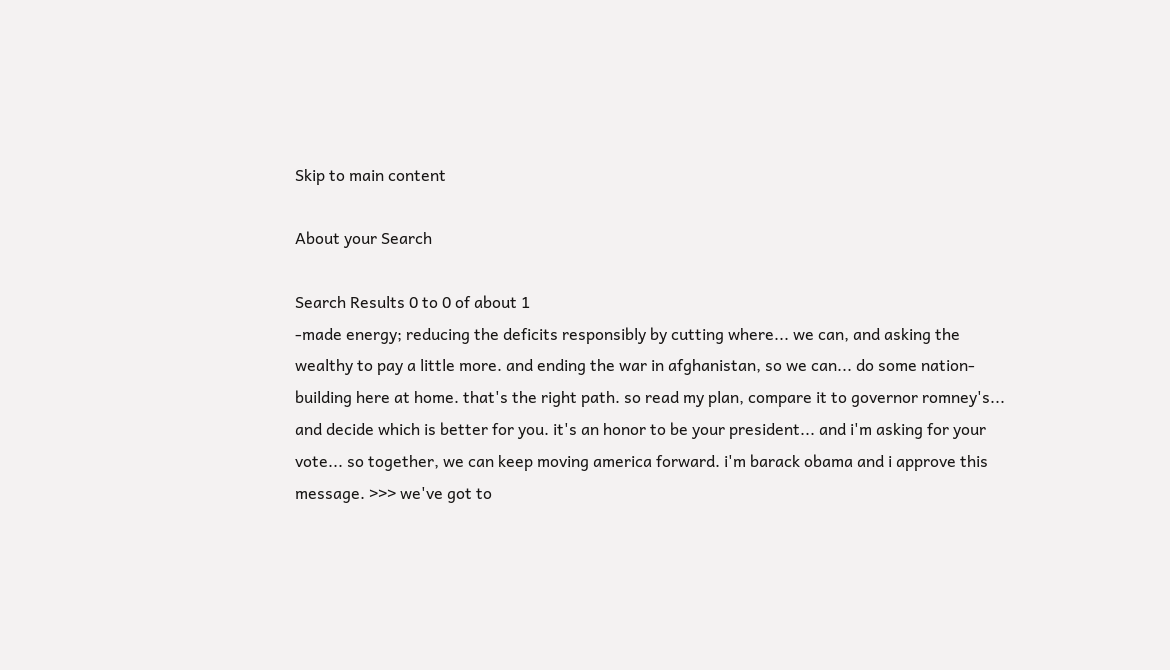Skip to main content

About your Search

Search Results 0 to 0 of about 1
-made energy; reducing the deficits responsibly by cutting where... we can, and asking the wealthy to pay a little more. and ending the war in afghanistan, so we can... do some nation-building here at home. that's the right path. so read my plan, compare it to governor romney's... and decide which is better for you. it's an honor to be your president... and i'm asking for your vote... so together, we can keep moving america forward. i'm barack obama and i approve this message. >>> we've got to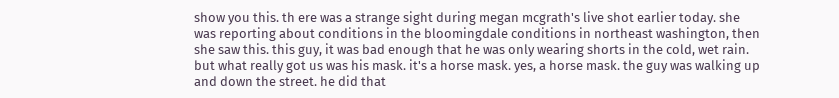show you this. th ere was a strange sight during megan mcgrath's live shot earlier today. she was reporting about conditions in the bloomingdale conditions in northeast washington, then she saw this. this guy, it was bad enough that he was only wearing shorts in the cold, wet rain. but what really got us was his mask. it's a horse mask. yes, a horse mask. the guy was walking up and down the street. he did that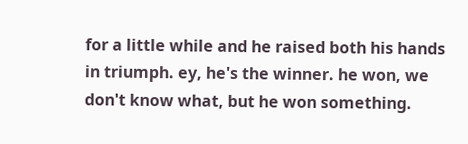for a little while and he raised both his hands in triumph. ey, he's the winner. he won, we don't know what, but he won something.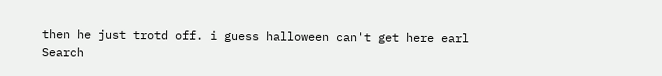then he just trotd off. i guess halloween can't get here earl
Search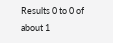Results 0 to 0 of about 1